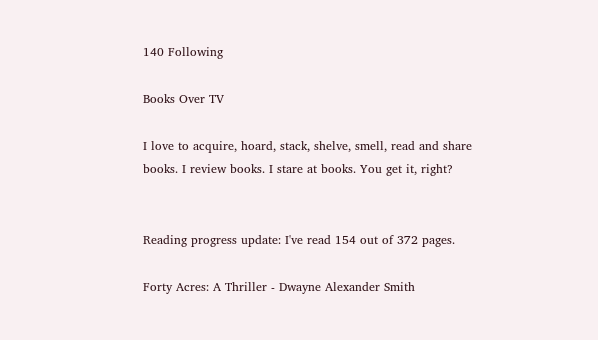140 Following

Books Over TV

I love to acquire, hoard, stack, shelve, smell, read and share books. I review books. I stare at books. You get it, right?


Reading progress update: I've read 154 out of 372 pages.

Forty Acres: A Thriller - Dwayne Alexander Smith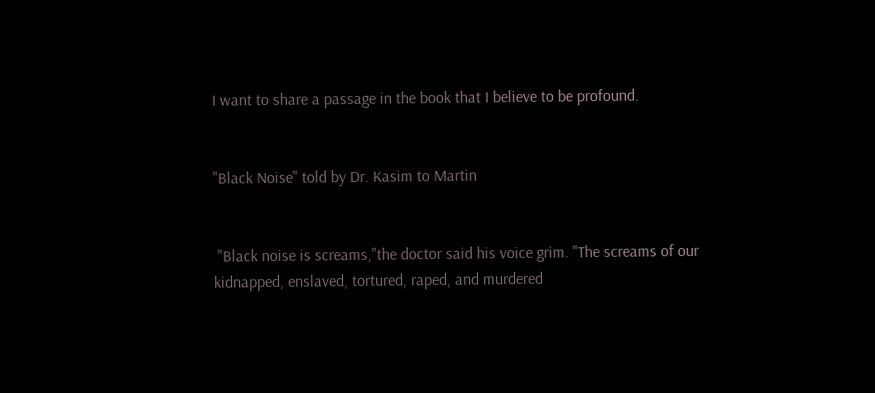I want to share a passage in the book that I believe to be profound.


"Black Noise" told by Dr. Kasim to Martin


 "Black noise is screams,"the doctor said his voice grim. "The screams of our kidnapped, enslaved, tortured, raped, and murdered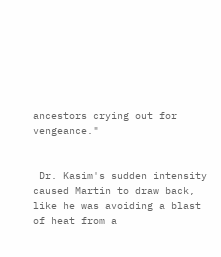ancestors crying out for vengeance."


 Dr. Kasim's sudden intensity caused Martin to draw back, like he was avoiding a blast of heat from a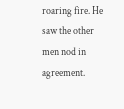roaring fire. He saw the other men nod in agreement.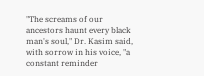"The screams of our ancestors haunt every black man's soul," Dr. Kasim said, with sorrow in his voice, "a constant reminder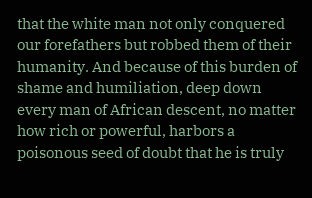that the white man not only conquered our forefathers but robbed them of their humanity. And because of this burden of shame and humiliation, deep down every man of African descent, no matter how rich or powerful, harbors a poisonous seed of doubt that he is truly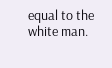equal to the white man.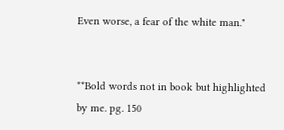Even worse, a fear of the white man."


**Bold words not in book but highlighted by me. pg. 150